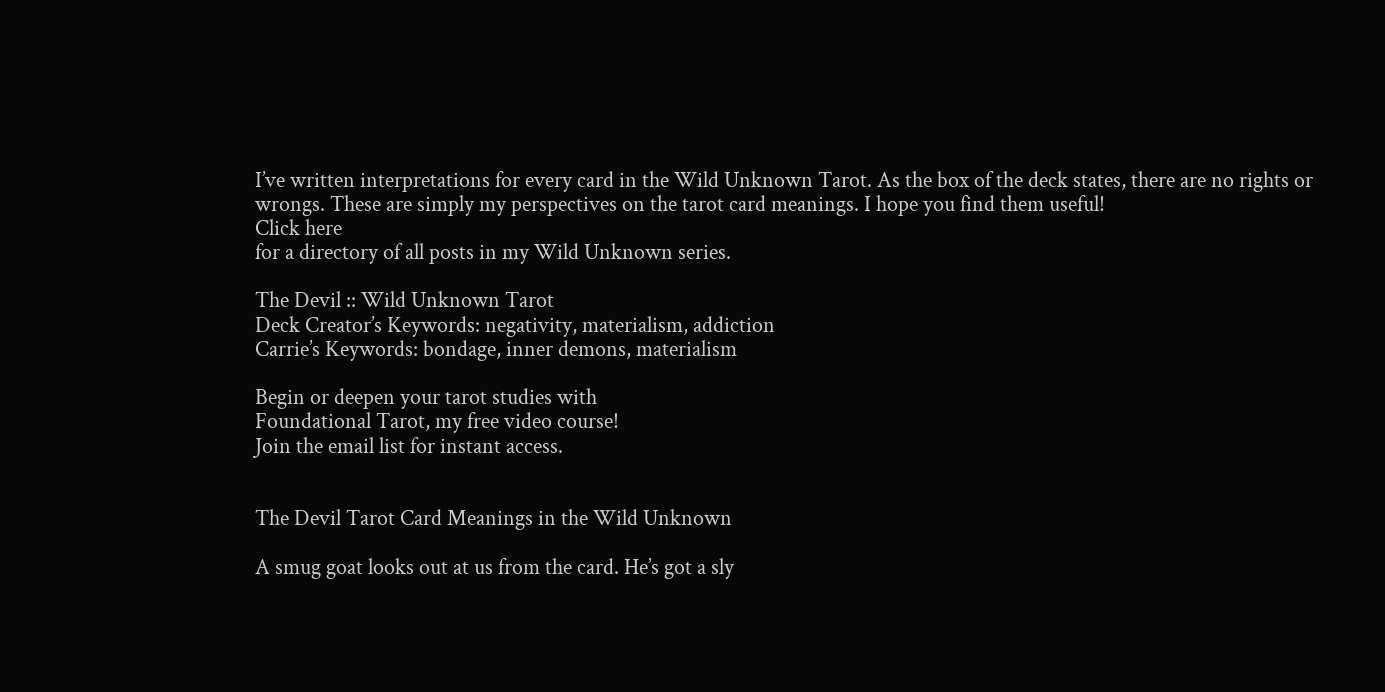I’ve written interpretations for every card in the Wild Unknown Tarot. As the box of the deck states, there are no rights or wrongs. These are simply my perspectives on the tarot card meanings. I hope you find them useful!
Click here
for a directory of all posts in my Wild Unknown series.

The Devil :: Wild Unknown Tarot
Deck Creator’s Keywords: negativity, materialism, addiction
Carrie’s Keywords: bondage, inner demons, materialism

Begin or deepen your tarot studies with
Foundational Tarot, my free video course!
Join the email list for instant access.


The Devil Tarot Card Meanings in the Wild Unknown

A smug goat looks out at us from the card. He’s got a sly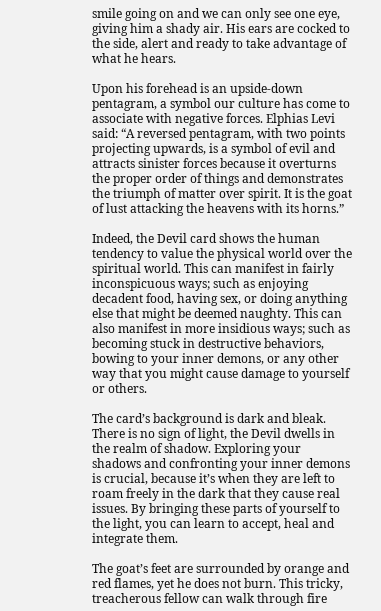smile going on and we can only see one eye, giving him a shady air. His ears are cocked to the side, alert and ready to take advantage of what he hears.

Upon his forehead is an upside-down pentagram, a symbol our culture has come to associate with negative forces. Elphias Levi said: “A reversed pentagram, with two points projecting upwards, is a symbol of evil and attracts sinister forces because it overturns the proper order of things and demonstrates the triumph of matter over spirit. It is the goat of lust attacking the heavens with its horns.”

Indeed, the Devil card shows the human tendency to value the physical world over the spiritual world. This can manifest in fairly inconspicuous ways; such as enjoying decadent food, having sex, or doing anything else that might be deemed naughty. This can also manifest in more insidious ways; such as becoming stuck in destructive behaviors, bowing to your inner demons, or any other way that you might cause damage to yourself or others.

The card’s background is dark and bleak. There is no sign of light, the Devil dwells in the realm of shadow. Exploring your shadows and confronting your inner demons is crucial, because it’s when they are left to roam freely in the dark that they cause real issues. By bringing these parts of yourself to the light, you can learn to accept, heal and integrate them.

The goat’s feet are surrounded by orange and red flames, yet he does not burn. This tricky, treacherous fellow can walk through fire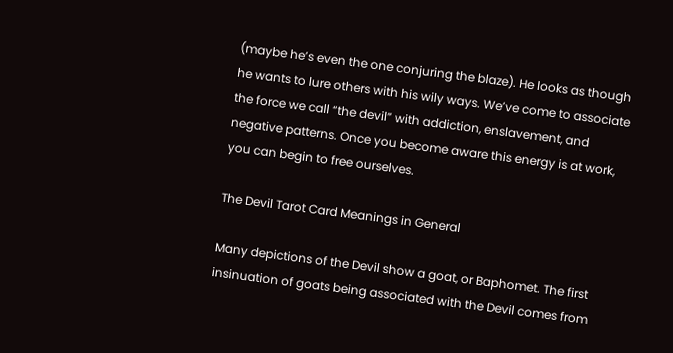(maybe he’s even the one conjuring the blaze). He looks as though he wants to lure others with his wily ways. We’ve come to associate the force we call “the devil” with addiction, enslavement, and negative patterns. Once you become aware this energy is at work, you can begin to free ourselves.

The Devil Tarot Card Meanings in General

Many depictions of the Devil show a goat, or Baphomet. The first insinuation of goats being associated with the Devil comes from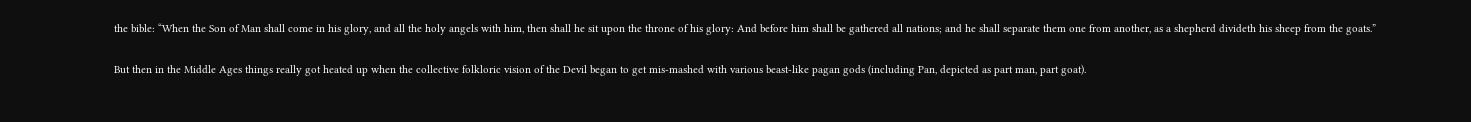the bible: “When the Son of Man shall come in his glory, and all the holy angels with him, then shall he sit upon the throne of his glory: And before him shall be gathered all nations; and he shall separate them one from another, as a shepherd divideth his sheep from the goats.”

But then in the Middle Ages things really got heated up when the collective folkloric vision of the Devil began to get mis-mashed with various beast-like pagan gods (including Pan, depicted as part man, part goat).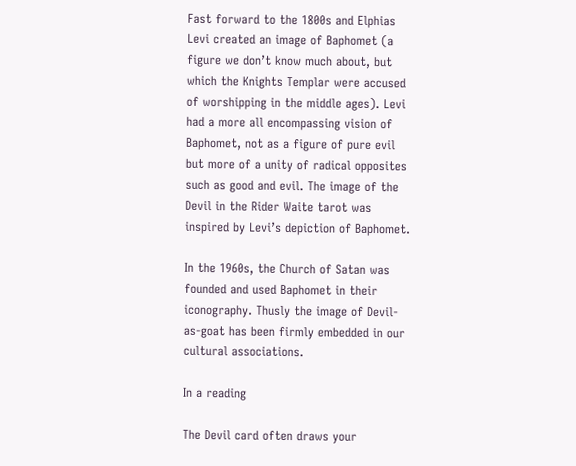Fast forward to the 1800s and Elphias Levi created an image of Baphomet (a figure we don’t know much about, but which the Knights Templar were accused of worshipping in the middle ages). Levi had a more all encompassing vision of Baphomet, not as a figure of pure evil but more of a unity of radical opposites such as good and evil. The image of the Devil in the Rider Waite tarot was inspired by Levi’s depiction of Baphomet.

In the 1960s, the Church of Satan was founded and used Baphomet in their iconography. Thusly the image of Devil-as-goat has been firmly embedded in our cultural associations.

In a reading

The Devil card often draws your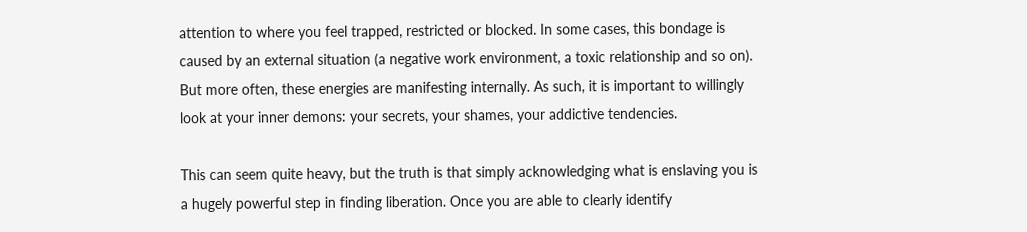attention to where you feel trapped, restricted or blocked. In some cases, this bondage is caused by an external situation (a negative work environment, a toxic relationship and so on). But more often, these energies are manifesting internally. As such, it is important to willingly look at your inner demons: your secrets, your shames, your addictive tendencies.

This can seem quite heavy, but the truth is that simply acknowledging what is enslaving you is a hugely powerful step in finding liberation. Once you are able to clearly identify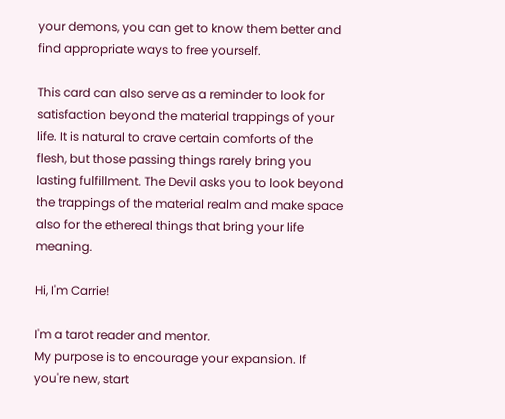your demons, you can get to know them better and find appropriate ways to free yourself.

This card can also serve as a reminder to look for satisfaction beyond the material trappings of your life. It is natural to crave certain comforts of the flesh, but those passing things rarely bring you lasting fulfillment. The Devil asks you to look beyond the trappings of the material realm and make space also for the ethereal things that bring your life meaning.

Hi, I'm Carrie!

I'm a tarot reader and mentor.
My purpose is to encourage your expansion. If you're new, start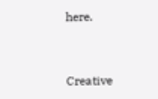here.


Creative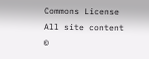Commons License
All site content ©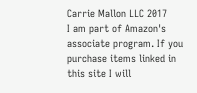Carrie Mallon LLC 2017
I am part of Amazon's associate program. If you purchase items linked in this site I will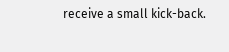receive a small kick-back.